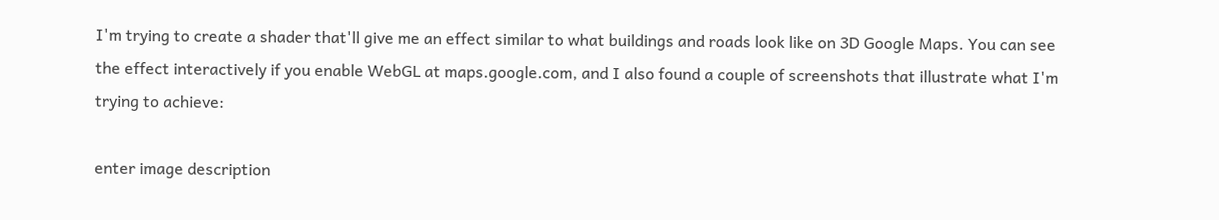I'm trying to create a shader that'll give me an effect similar to what buildings and roads look like on 3D Google Maps. You can see the effect interactively if you enable WebGL at maps.google.com, and I also found a couple of screenshots that illustrate what I'm trying to achieve:

enter image description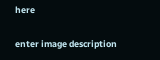here

enter image description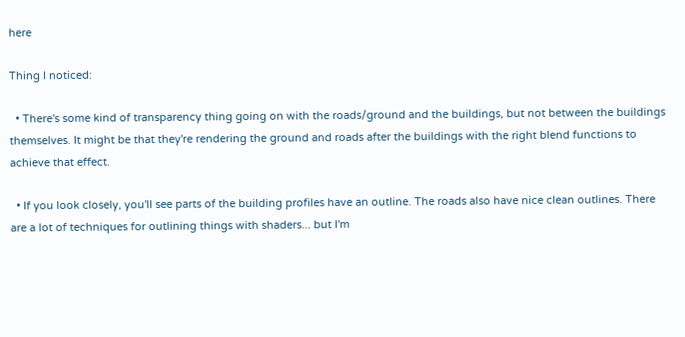here

Thing I noticed:

  • There's some kind of transparency thing going on with the roads/ground and the buildings, but not between the buildings themselves. It might be that they're rendering the ground and roads after the buildings with the right blend functions to achieve that effect.

  • If you look closely, you'll see parts of the building profiles have an outline. The roads also have nice clean outlines. There are a lot of techniques for outlining things with shaders... but I'm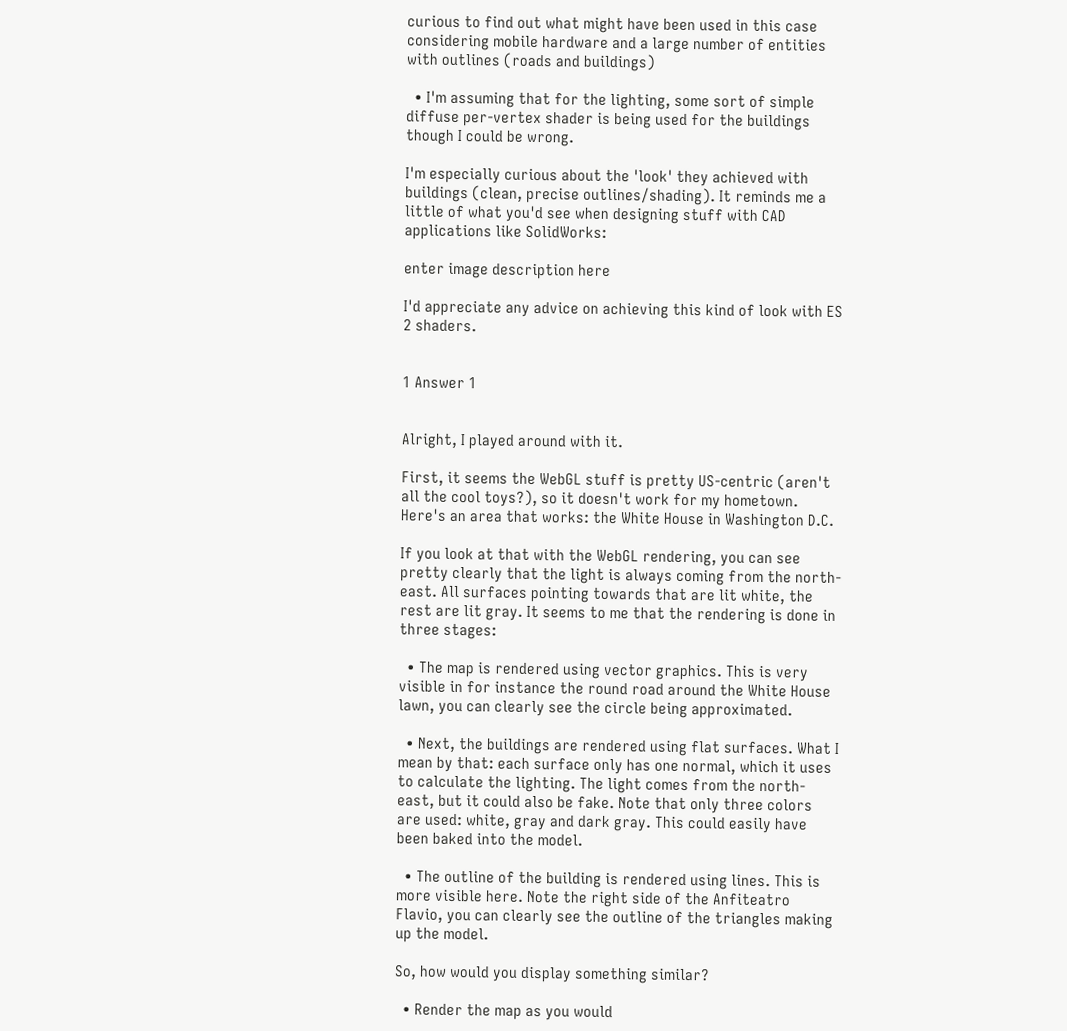curious to find out what might have been used in this case considering mobile hardware and a large number of entities with outlines (roads and buildings)

  • I'm assuming that for the lighting, some sort of simple diffuse per-vertex shader is being used for the buildings though I could be wrong.

I'm especially curious about the 'look' they achieved with buildings (clean, precise outlines/shading). It reminds me a little of what you'd see when designing stuff with CAD applications like SolidWorks:

enter image description here

I'd appreciate any advice on achieving this kind of look with ES 2 shaders.


1 Answer 1


Alright, I played around with it.

First, it seems the WebGL stuff is pretty US-centric (aren't all the cool toys?), so it doesn't work for my hometown. Here's an area that works: the White House in Washington D.C.

If you look at that with the WebGL rendering, you can see pretty clearly that the light is always coming from the north-east. All surfaces pointing towards that are lit white, the rest are lit gray. It seems to me that the rendering is done in three stages:

  • The map is rendered using vector graphics. This is very visible in for instance the round road around the White House lawn, you can clearly see the circle being approximated.

  • Next, the buildings are rendered using flat surfaces. What I mean by that: each surface only has one normal, which it uses to calculate the lighting. The light comes from the north-east, but it could also be fake. Note that only three colors are used: white, gray and dark gray. This could easily have been baked into the model.

  • The outline of the building is rendered using lines. This is more visible here. Note the right side of the Anfiteatro Flavio, you can clearly see the outline of the triangles making up the model.

So, how would you display something similar?

  • Render the map as you would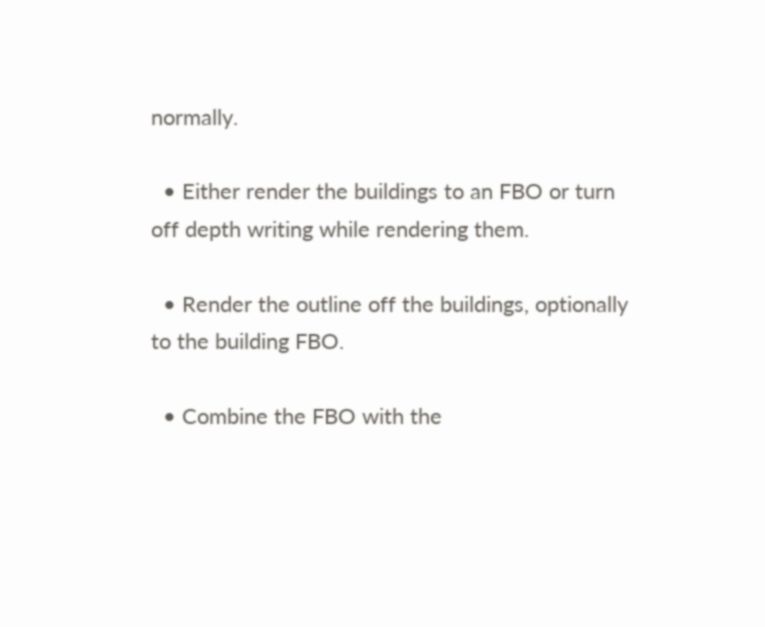normally.

  • Either render the buildings to an FBO or turn off depth writing while rendering them.

  • Render the outline off the buildings, optionally to the building FBO.

  • Combine the FBO with the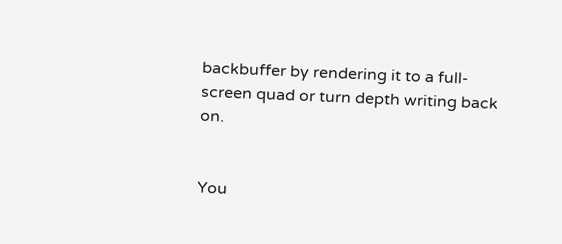backbuffer by rendering it to a full-screen quad or turn depth writing back on.


You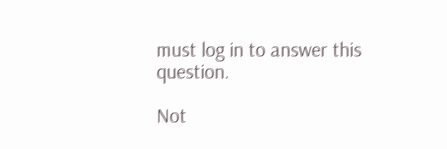must log in to answer this question.

Not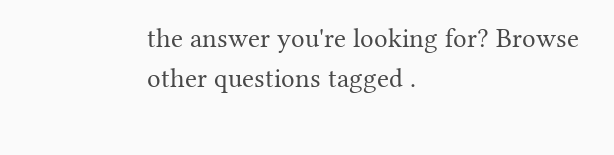the answer you're looking for? Browse other questions tagged .